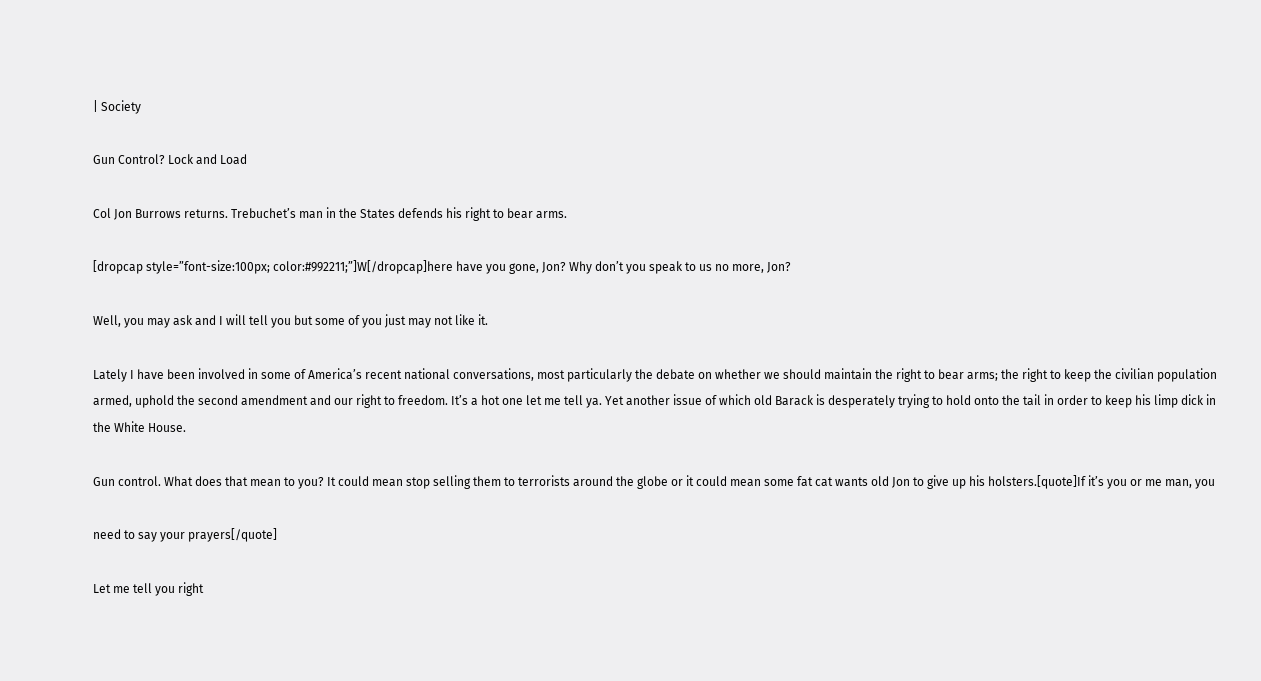| Society

Gun Control? Lock and Load

Col Jon Burrows returns. Trebuchet’s man in the States defends his right to bear arms.

[dropcap style=”font-size:100px; color:#992211;”]W[/dropcap]here have you gone, Jon? Why don’t you speak to us no more, Jon?

Well, you may ask and I will tell you but some of you just may not like it.

Lately I have been involved in some of America’s recent national conversations, most particularly the debate on whether we should maintain the right to bear arms; the right to keep the civilian population armed, uphold the second amendment and our right to freedom. It’s a hot one let me tell ya. Yet another issue of which old Barack is desperately trying to hold onto the tail in order to keep his limp dick in the White House.

Gun control. What does that mean to you? It could mean stop selling them to terrorists around the globe or it could mean some fat cat wants old Jon to give up his holsters.[quote]If it’s you or me man, you

need to say your prayers[/quote]

Let me tell you right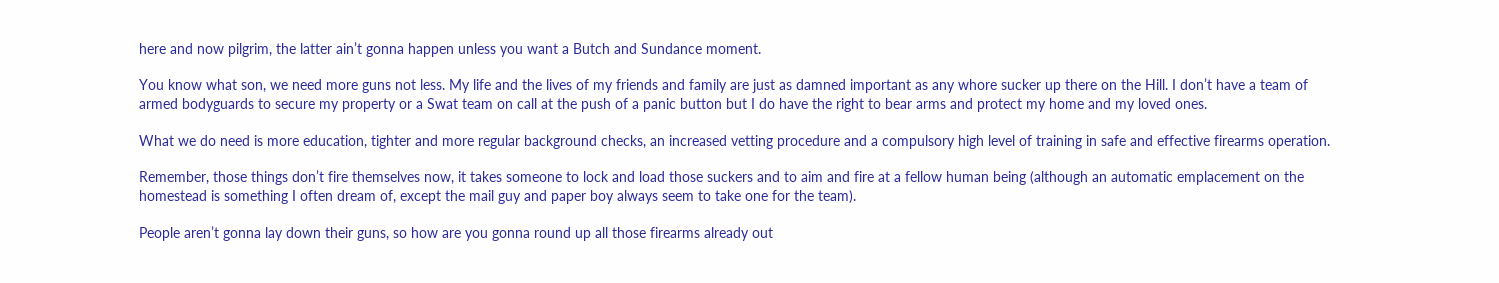here and now pilgrim, the latter ain’t gonna happen unless you want a Butch and Sundance moment.

You know what son, we need more guns not less. My life and the lives of my friends and family are just as damned important as any whore sucker up there on the Hill. I don’t have a team of armed bodyguards to secure my property or a Swat team on call at the push of a panic button but I do have the right to bear arms and protect my home and my loved ones.

What we do need is more education, tighter and more regular background checks, an increased vetting procedure and a compulsory high level of training in safe and effective firearms operation.

Remember, those things don’t fire themselves now, it takes someone to lock and load those suckers and to aim and fire at a fellow human being (although an automatic emplacement on the homestead is something I often dream of, except the mail guy and paper boy always seem to take one for the team).

People aren’t gonna lay down their guns, so how are you gonna round up all those firearms already out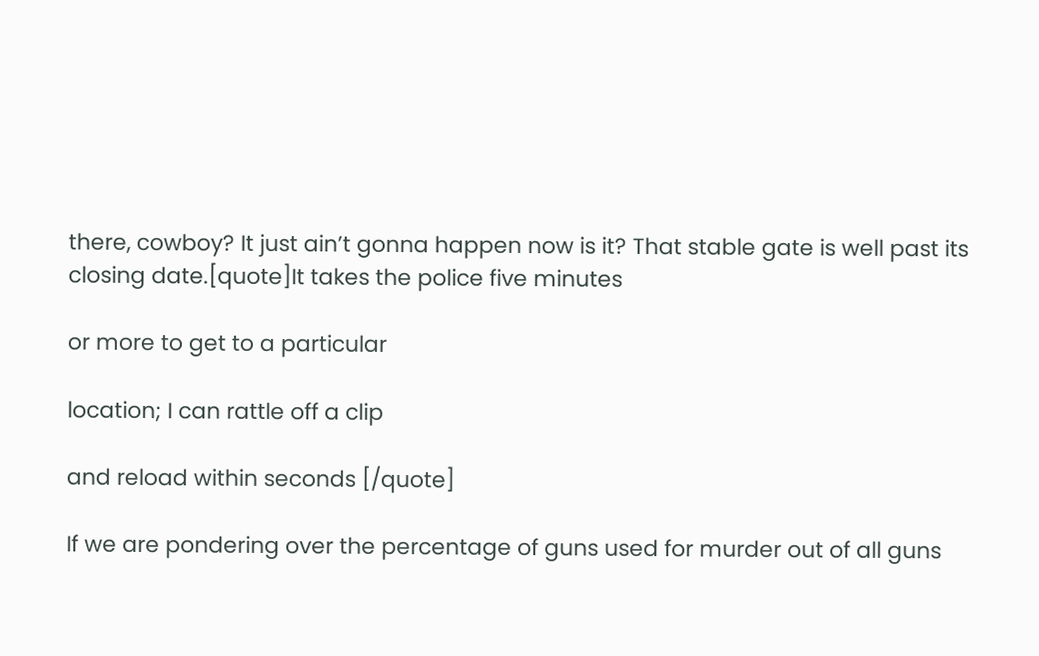there, cowboy? It just ain’t gonna happen now is it? That stable gate is well past its closing date.[quote]It takes the police five minutes

or more to get to a particular

location; I can rattle off a clip

and reload within seconds [/quote]

If we are pondering over the percentage of guns used for murder out of all guns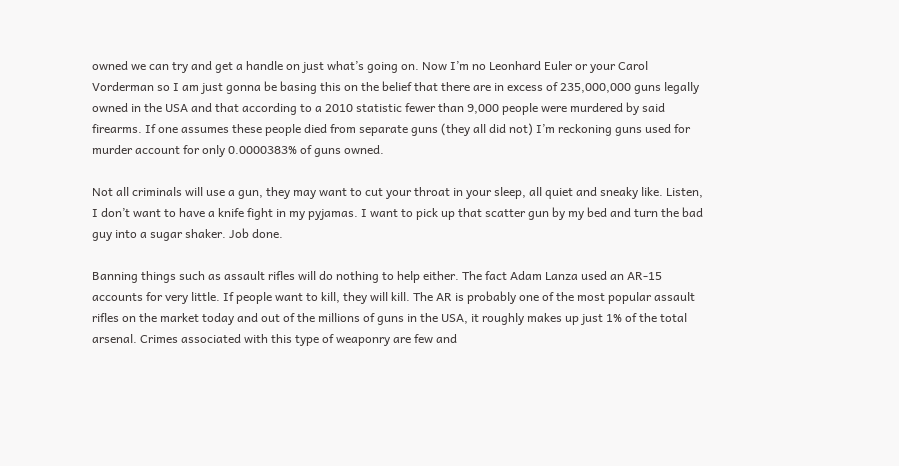owned we can try and get a handle on just what’s going on. Now I’m no Leonhard Euler or your Carol Vorderman so I am just gonna be basing this on the belief that there are in excess of 235,000,000 guns legally owned in the USA and that according to a 2010 statistic fewer than 9,000 people were murdered by said firearms. If one assumes these people died from separate guns (they all did not) I’m reckoning guns used for murder account for only 0.0000383% of guns owned.

Not all criminals will use a gun, they may want to cut your throat in your sleep, all quiet and sneaky like. Listen, I don’t want to have a knife fight in my pyjamas. I want to pick up that scatter gun by my bed and turn the bad guy into a sugar shaker. Job done.

Banning things such as assault rifles will do nothing to help either. The fact Adam Lanza used an AR-15 accounts for very little. If people want to kill, they will kill. The AR is probably one of the most popular assault rifles on the market today and out of the millions of guns in the USA, it roughly makes up just 1% of the total arsenal. Crimes associated with this type of weaponry are few and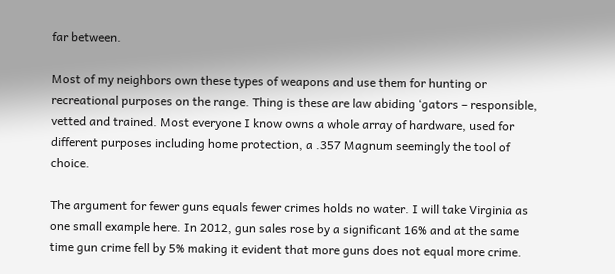far between.

Most of my neighbors own these types of weapons and use them for hunting or recreational purposes on the range. Thing is these are law abiding ‘gators – responsible, vetted and trained. Most everyone I know owns a whole array of hardware, used for different purposes including home protection, a .357 Magnum seemingly the tool of choice.

The argument for fewer guns equals fewer crimes holds no water. I will take Virginia as one small example here. In 2012, gun sales rose by a significant 16% and at the same time gun crime fell by 5% making it evident that more guns does not equal more crime.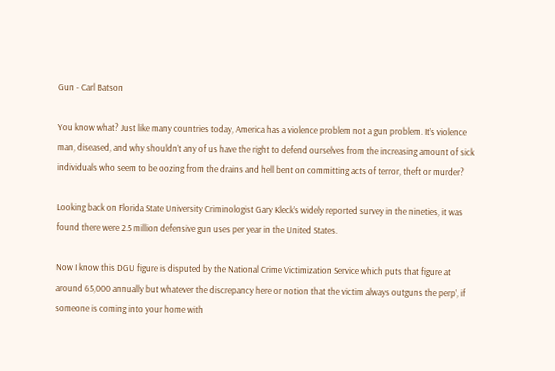Gun - Carl Batson

You know what? Just like many countries today, America has a violence problem not a gun problem. It’s violence man, diseased, and why shouldn’t any of us have the right to defend ourselves from the increasing amount of sick individuals who seem to be oozing from the drains and hell bent on committing acts of terror, theft or murder?

Looking back on Florida State University Criminologist Gary Kleck’s widely reported survey in the nineties, it was found there were 2.5 million defensive gun uses per year in the United States.

Now I know this DGU figure is disputed by the National Crime Victimization Service which puts that figure at around 65,000 annually but whatever the discrepancy here or notion that the victim always outguns the perp’, if someone is coming into your home with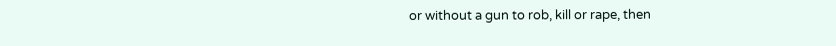or without a gun to rob, kill or rape, then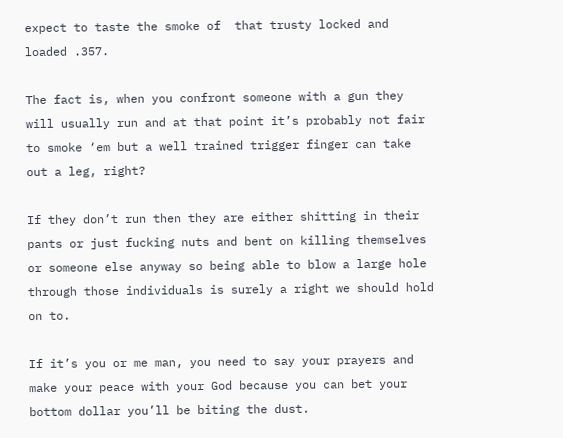expect to taste the smoke of  that trusty locked and loaded .357.

The fact is, when you confront someone with a gun they will usually run and at that point it’s probably not fair to smoke ‘em but a well trained trigger finger can take out a leg, right?

If they don’t run then they are either shitting in their pants or just fucking nuts and bent on killing themselves or someone else anyway so being able to blow a large hole through those individuals is surely a right we should hold on to.

If it’s you or me man, you need to say your prayers and make your peace with your God because you can bet your bottom dollar you’ll be biting the dust.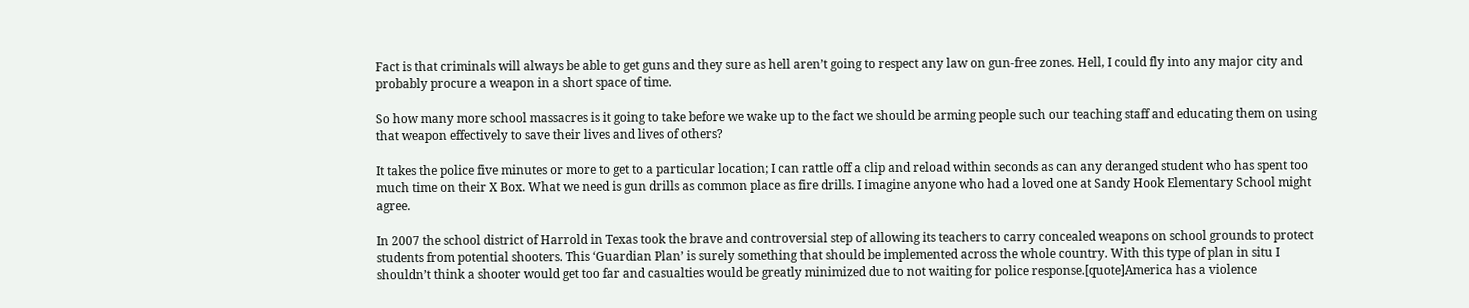Fact is that criminals will always be able to get guns and they sure as hell aren’t going to respect any law on gun-free zones. Hell, I could fly into any major city and probably procure a weapon in a short space of time.

So how many more school massacres is it going to take before we wake up to the fact we should be arming people such our teaching staff and educating them on using that weapon effectively to save their lives and lives of others?

It takes the police five minutes or more to get to a particular location; I can rattle off a clip and reload within seconds as can any deranged student who has spent too much time on their X Box. What we need is gun drills as common place as fire drills. I imagine anyone who had a loved one at Sandy Hook Elementary School might agree.

In 2007 the school district of Harrold in Texas took the brave and controversial step of allowing its teachers to carry concealed weapons on school grounds to protect students from potential shooters. This ‘Guardian Plan’ is surely something that should be implemented across the whole country. With this type of plan in situ I shouldn’t think a shooter would get too far and casualties would be greatly minimized due to not waiting for police response.[quote]America has a violence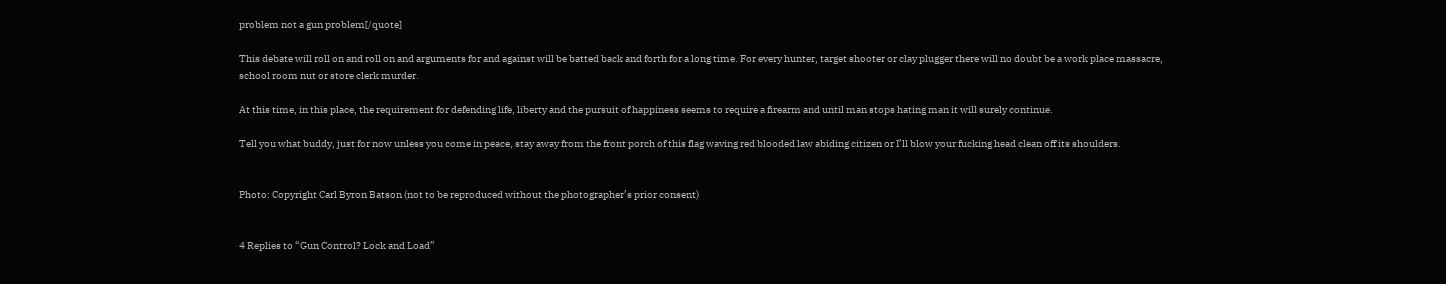problem not a gun problem[/quote]

This debate will roll on and roll on and arguments for and against will be batted back and forth for a long time. For every hunter, target shooter or clay plugger there will no doubt be a work place massacre, school room nut or store clerk murder.

At this time, in this place, the requirement for defending life, liberty and the pursuit of happiness seems to require a firearm and until man stops hating man it will surely continue.

Tell you what buddy, just for now unless you come in peace, stay away from the front porch of this flag waving red blooded law abiding citizen or I’ll blow your fucking head clean off its shoulders.


Photo: Copyright Carl Byron Batson (not to be reproduced without the photographer’s prior consent)


4 Replies to “Gun Control? Lock and Load”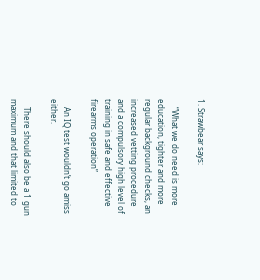1. Strawbear says:

    “What we do need is more education, tighter and more regular background checks, an increased vetting procedure and a compulsory high level of training in safe and effective firearms operation”

    An IQ test wouldn’t go amiss either.

    There should also be a 1 gun maximum and that limited to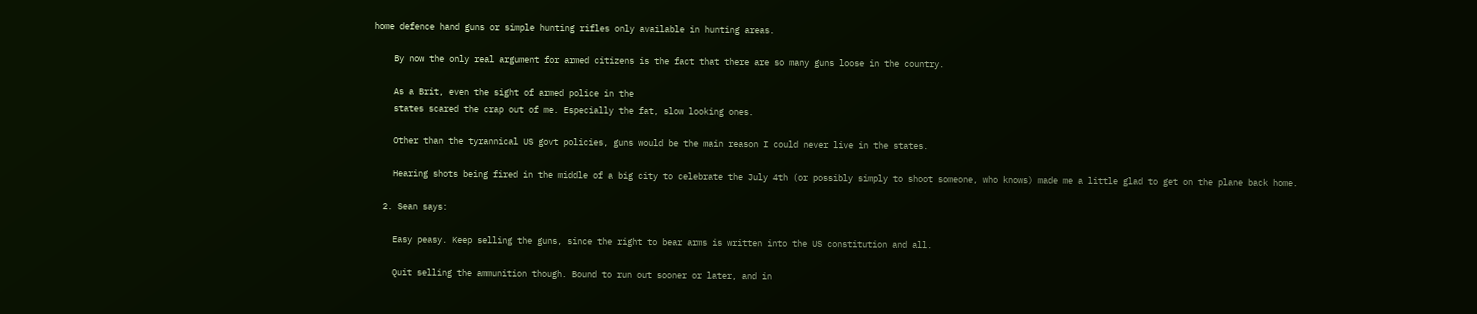home defence hand guns or simple hunting rifles only available in hunting areas.

    By now the only real argument for armed citizens is the fact that there are so many guns loose in the country.

    As a Brit, even the sight of armed police in the
    states scared the crap out of me. Especially the fat, slow looking ones.

    Other than the tyrannical US govt policies, guns would be the main reason I could never live in the states.

    Hearing shots being fired in the middle of a big city to celebrate the July 4th (or possibly simply to shoot someone, who knows) made me a little glad to get on the plane back home.

  2. Sean says:

    Easy peasy. Keep selling the guns, since the right to bear arms is written into the US constitution and all.

    Quit selling the ammunition though. Bound to run out sooner or later, and in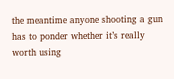the meantime anyone shooting a gun has to ponder whether it’s really worth using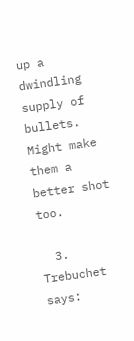up a dwindling supply of bullets. Might make them a better shot too.

  3. Trebuchet says: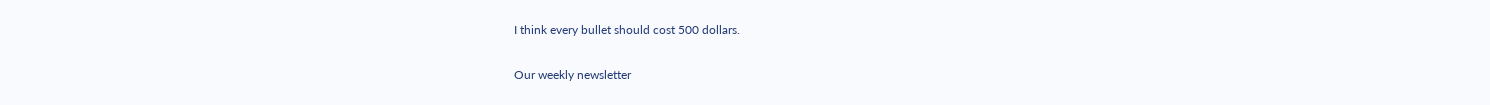I think every bullet should cost 500 dollars.

Our weekly newsletter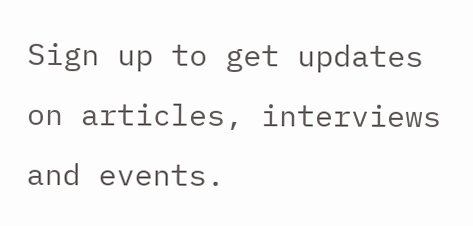Sign up to get updates on articles, interviews and events.